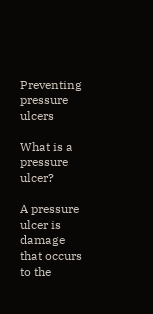Preventing pressure ulcers

What is a pressure ulcer?

A pressure ulcer is damage that occurs to the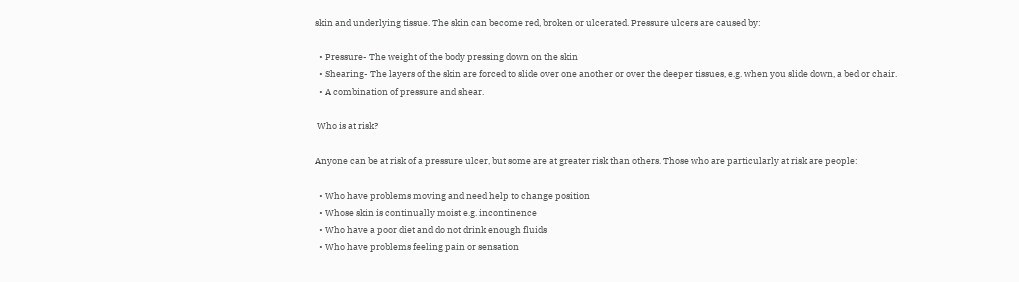skin and underlying tissue. The skin can become red, broken or ulcerated. Pressure ulcers are caused by:

  • Pressure- The weight of the body pressing down on the skin
  • Shearing- The layers of the skin are forced to slide over one another or over the deeper tissues, e.g. when you slide down, a bed or chair.
  • A combination of pressure and shear.

 Who is at risk?

Anyone can be at risk of a pressure ulcer, but some are at greater risk than others. Those who are particularly at risk are people:

  • Who have problems moving and need help to change position
  • Whose skin is continually moist e.g. incontinence
  • Who have a poor diet and do not drink enough fluids
  • Who have problems feeling pain or sensation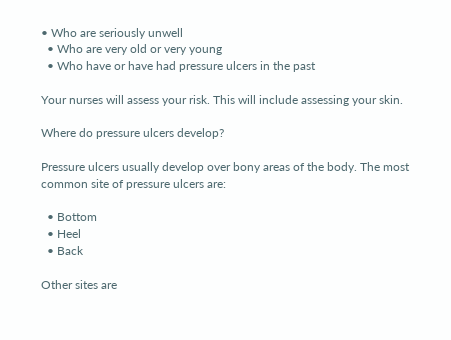• Who are seriously unwell
  • Who are very old or very young
  • Who have or have had pressure ulcers in the past

Your nurses will assess your risk. This will include assessing your skin.

Where do pressure ulcers develop?

Pressure ulcers usually develop over bony areas of the body. The most common site of pressure ulcers are:

  • Bottom
  • Heel
  • Back

Other sites are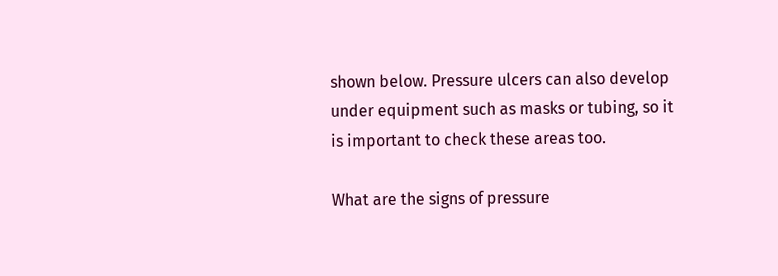shown below. Pressure ulcers can also develop under equipment such as masks or tubing, so it is important to check these areas too.

What are the signs of pressure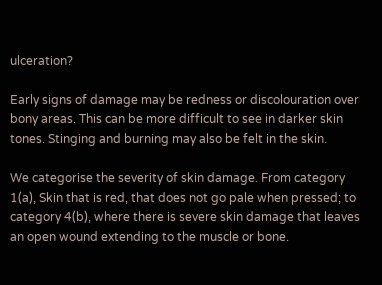ulceration?

Early signs of damage may be redness or discolouration over bony areas. This can be more difficult to see in darker skin tones. Stinging and burning may also be felt in the skin.

We categorise the severity of skin damage. From category 1(a), Skin that is red, that does not go pale when pressed; to category 4(b), where there is severe skin damage that leaves an open wound extending to the muscle or bone.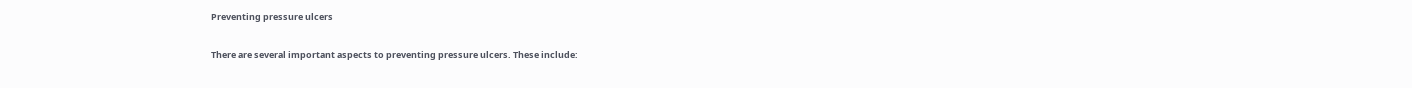Preventing pressure ulcers

There are several important aspects to preventing pressure ulcers. These include: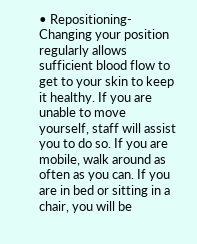• Repositioning- Changing your position regularly allows sufficient blood flow to get to your skin to keep it healthy. If you are unable to move yourself, staff will assist you to do so. If you are mobile, walk around as often as you can. If you are in bed or sitting in a chair, you will be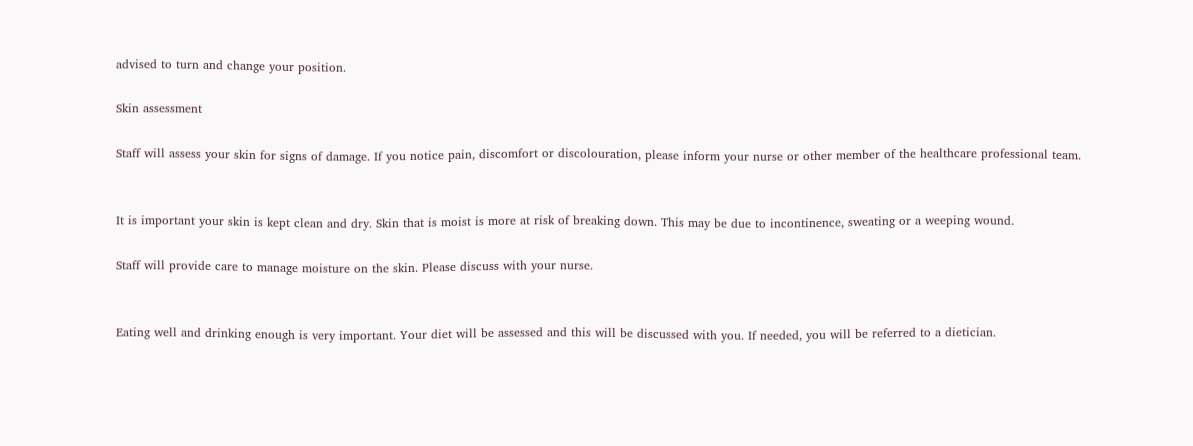advised to turn and change your position.

Skin assessment

Staff will assess your skin for signs of damage. If you notice pain, discomfort or discolouration, please inform your nurse or other member of the healthcare professional team.


It is important your skin is kept clean and dry. Skin that is moist is more at risk of breaking down. This may be due to incontinence, sweating or a weeping wound.

Staff will provide care to manage moisture on the skin. Please discuss with your nurse.


Eating well and drinking enough is very important. Your diet will be assessed and this will be discussed with you. If needed, you will be referred to a dietician.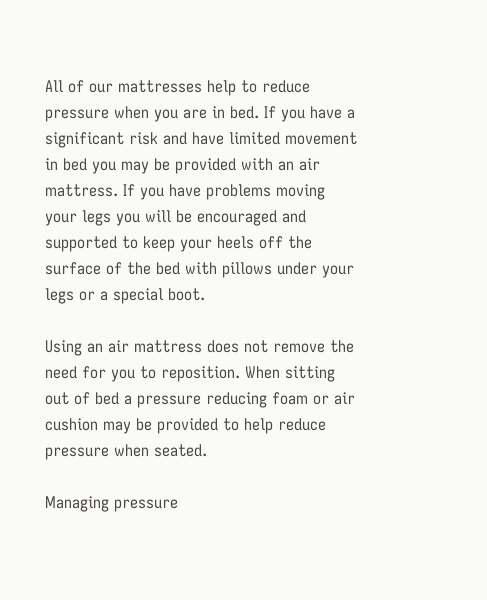All of our mattresses help to reduce pressure when you are in bed. If you have a significant risk and have limited movement in bed you may be provided with an air mattress. If you have problems moving your legs you will be encouraged and supported to keep your heels off the surface of the bed with pillows under your legs or a special boot.

Using an air mattress does not remove the need for you to reposition. When sitting out of bed a pressure reducing foam or air cushion may be provided to help reduce pressure when seated.

Managing pressure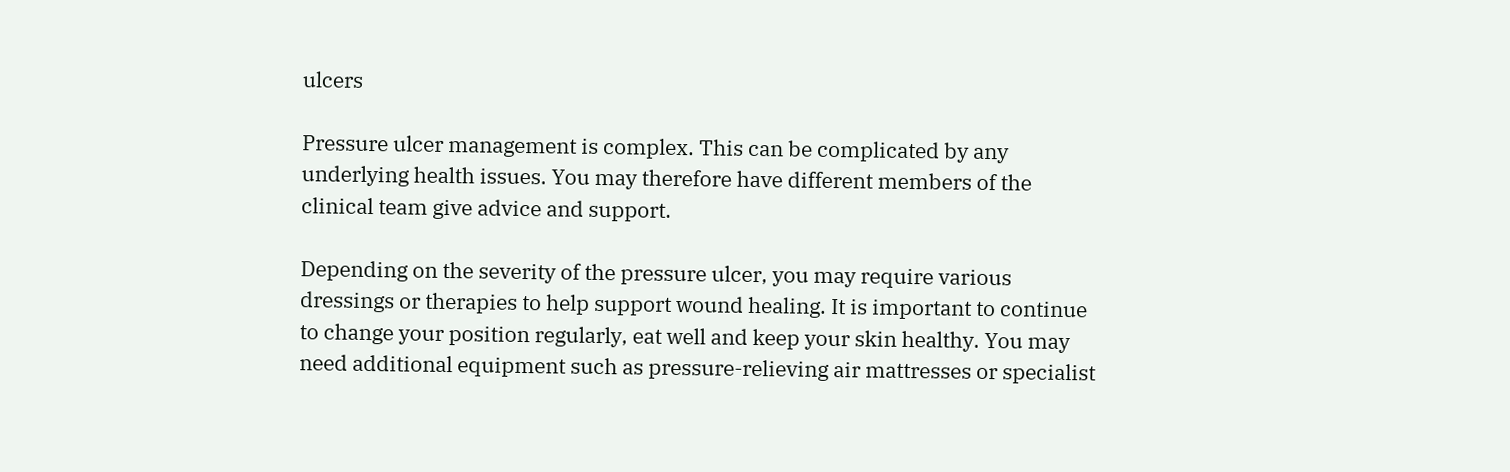ulcers

Pressure ulcer management is complex. This can be complicated by any underlying health issues. You may therefore have different members of the clinical team give advice and support.

Depending on the severity of the pressure ulcer, you may require various dressings or therapies to help support wound healing. It is important to continue to change your position regularly, eat well and keep your skin healthy. You may need additional equipment such as pressure-relieving air mattresses or specialist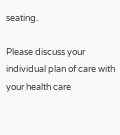seating.

Please discuss your individual plan of care with your health care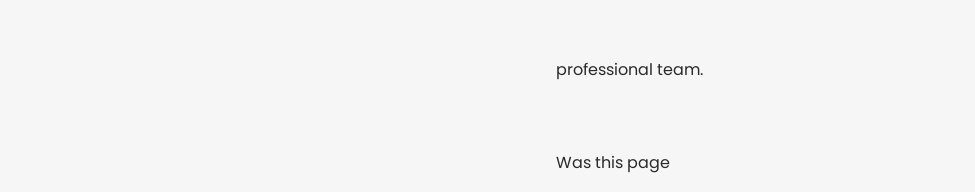professional team.


Was this page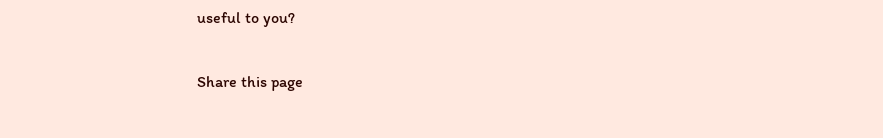useful to you?

Share this page